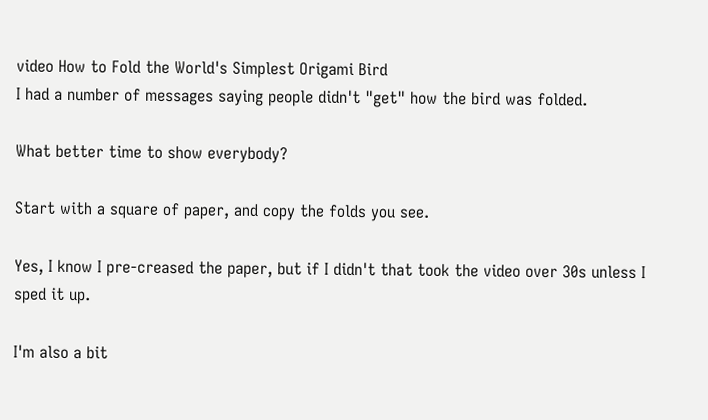video How to Fold the World's Simplest Origami Bird
I had a number of messages saying people didn't "get" how the bird was folded.

What better time to show everybody?

Start with a square of paper, and copy the folds you see.

Yes, I know I pre-creased the paper, but if I didn't that took the video over 30s unless I sped it up.

I'm also a bit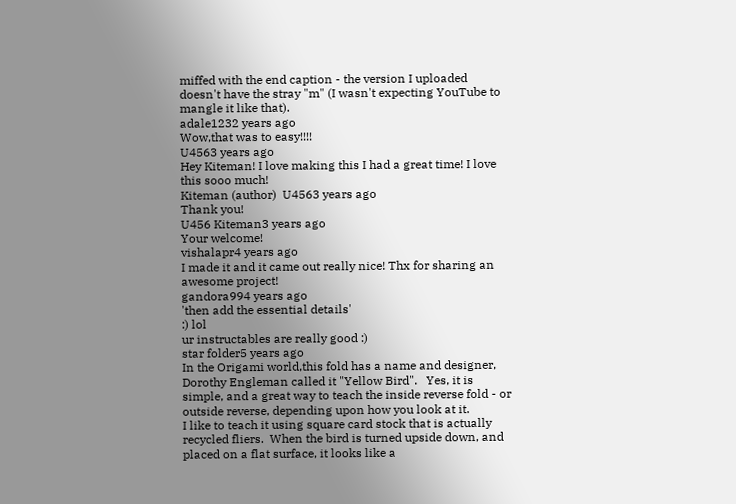miffed with the end caption - the version I uploaded doesn't have the stray "m" (I wasn't expecting YouTube to mangle it like that).
adale1232 years ago
Wow,that was to easy!!!!
U4563 years ago
Hey Kiteman! I love making this I had a great time! I love this sooo much!
Kiteman (author)  U4563 years ago
Thank you!
U456 Kiteman3 years ago
Your welcome!
vishalapr4 years ago
I made it and it came out really nice! Thx for sharing an awesome project!
gandora994 years ago
'then add the essential details'
:) lol
ur instructables are really good :)
star folder5 years ago
In the Origami world,this fold has a name and designer, Dorothy Engleman called it "Yellow Bird".   Yes, it is simple, and a great way to teach the inside reverse fold - or outside reverse, depending upon how you look at it.
I like to teach it using square card stock that is actually recycled fliers.  When the bird is turned upside down, and placed on a flat surface, it looks like a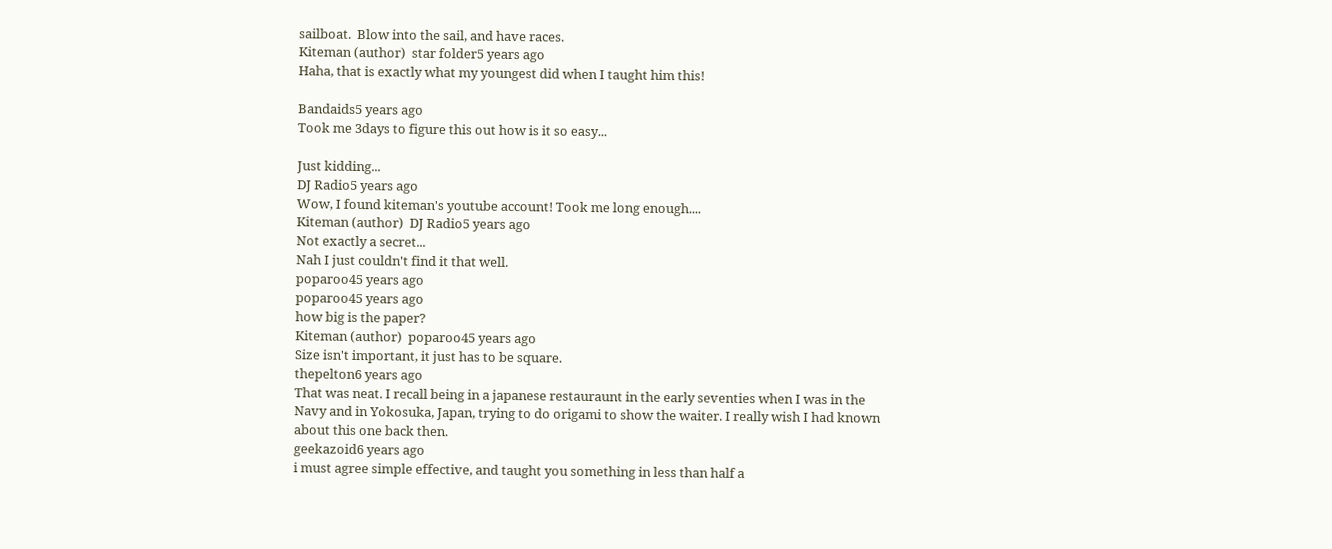sailboat.  Blow into the sail, and have races.
Kiteman (author)  star folder5 years ago
Haha, that is exactly what my youngest did when I taught him this!

Bandaids5 years ago
Took me 3days to figure this out how is it so easy...

Just kidding...
DJ Radio5 years ago
Wow, I found kiteman's youtube account! Took me long enough....
Kiteman (author)  DJ Radio5 years ago
Not exactly a secret...
Nah I just couldn't find it that well.
poparoo45 years ago
poparoo45 years ago
how big is the paper?
Kiteman (author)  poparoo45 years ago
Size isn't important, it just has to be square.
thepelton6 years ago
That was neat. I recall being in a japanese restauraunt in the early seventies when I was in the Navy and in Yokosuka, Japan, trying to do origami to show the waiter. I really wish I had known about this one back then.
geekazoid6 years ago
i must agree simple effective, and taught you something in less than half a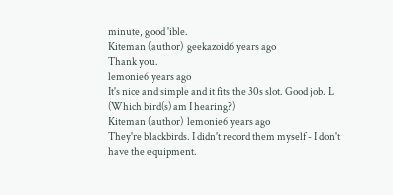minute, good 'ible.
Kiteman (author)  geekazoid6 years ago
Thank you.
lemonie6 years ago
It's nice and simple and it fits the 30s slot. Good job. L (Which bird(s) am I hearing?)
Kiteman (author)  lemonie6 years ago
They're blackbirds. I didn't record them myself - I don't have the equipment.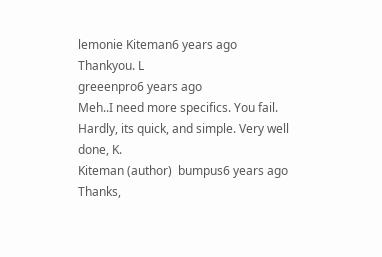lemonie Kiteman6 years ago
Thankyou. L
greeenpro6 years ago
Meh..I need more specifics. You fail.
Hardly, its quick, and simple. Very well done, K.
Kiteman (author)  bumpus6 years ago
Thanks,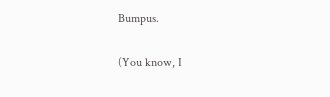Bumpus.

(You know, I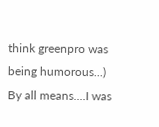think greenpro was being humorous...)
By all means....I was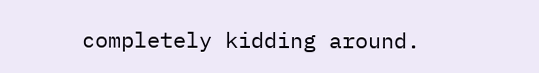completely kidding around.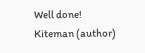Well done!
Kiteman (author)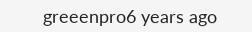greeenpro6 years ago